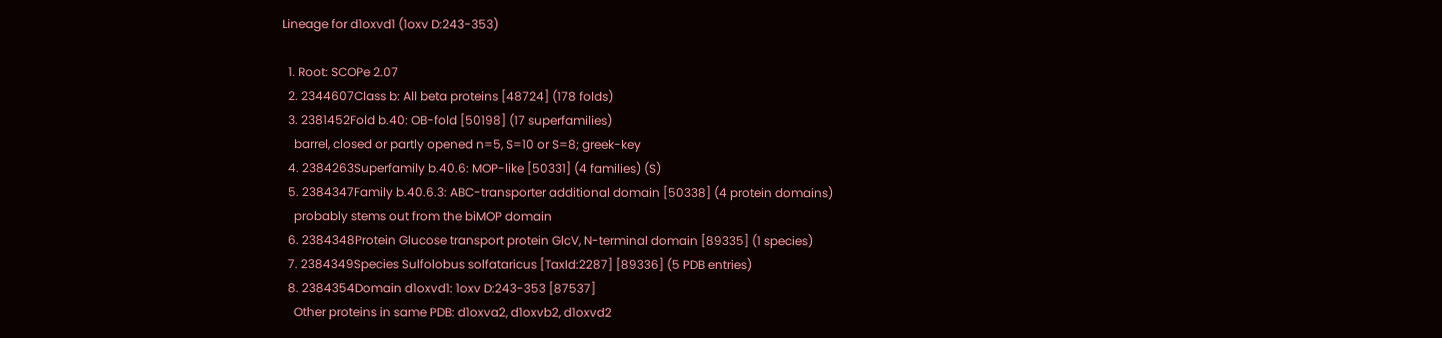Lineage for d1oxvd1 (1oxv D:243-353)

  1. Root: SCOPe 2.07
  2. 2344607Class b: All beta proteins [48724] (178 folds)
  3. 2381452Fold b.40: OB-fold [50198] (17 superfamilies)
    barrel, closed or partly opened n=5, S=10 or S=8; greek-key
  4. 2384263Superfamily b.40.6: MOP-like [50331] (4 families) (S)
  5. 2384347Family b.40.6.3: ABC-transporter additional domain [50338] (4 protein domains)
    probably stems out from the biMOP domain
  6. 2384348Protein Glucose transport protein GlcV, N-terminal domain [89335] (1 species)
  7. 2384349Species Sulfolobus solfataricus [TaxId:2287] [89336] (5 PDB entries)
  8. 2384354Domain d1oxvd1: 1oxv D:243-353 [87537]
    Other proteins in same PDB: d1oxva2, d1oxvb2, d1oxvd2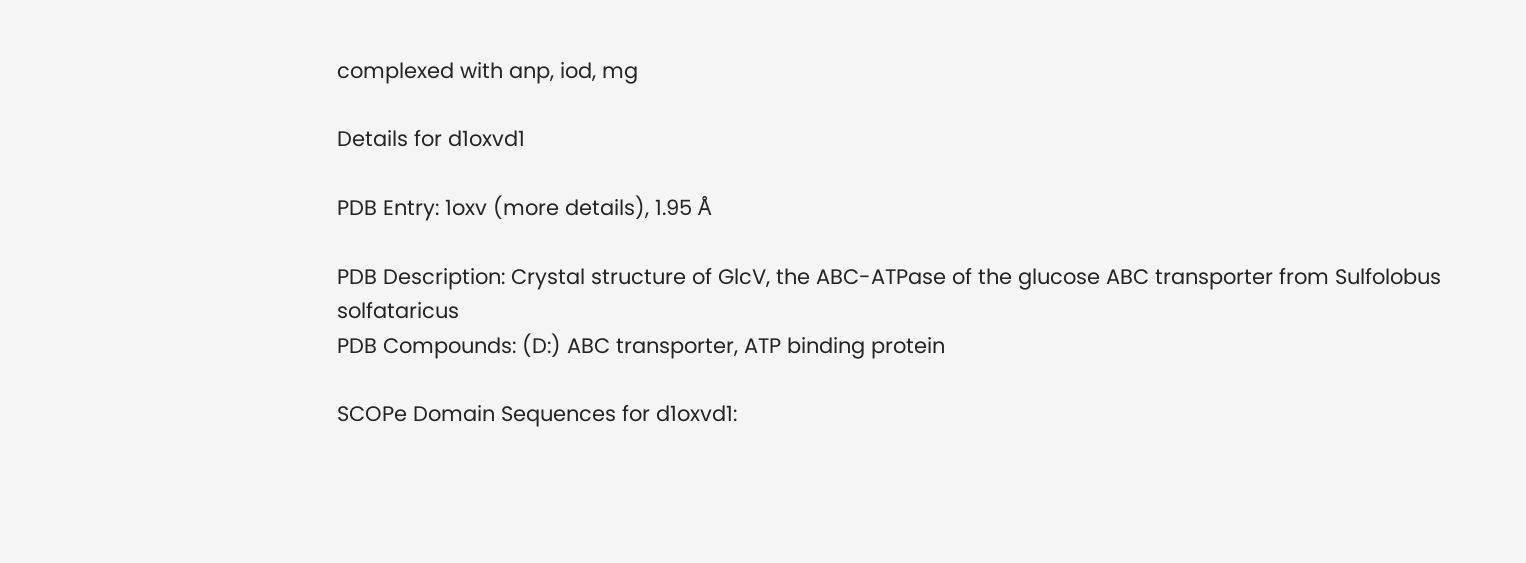complexed with anp, iod, mg

Details for d1oxvd1

PDB Entry: 1oxv (more details), 1.95 Å

PDB Description: Crystal structure of GlcV, the ABC-ATPase of the glucose ABC transporter from Sulfolobus solfataricus
PDB Compounds: (D:) ABC transporter, ATP binding protein

SCOPe Domain Sequences for d1oxvd1: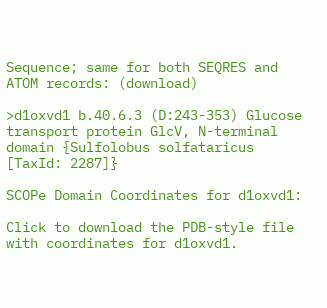Sequence; same for both SEQRES and ATOM records: (download)

>d1oxvd1 b.40.6.3 (D:243-353) Glucose transport protein GlcV, N-terminal domain {Sulfolobus solfataricus [TaxId: 2287]}

SCOPe Domain Coordinates for d1oxvd1:

Click to download the PDB-style file with coordinates for d1oxvd1.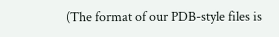(The format of our PDB-style files is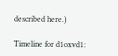described here.)

Timeline for d1oxvd1: